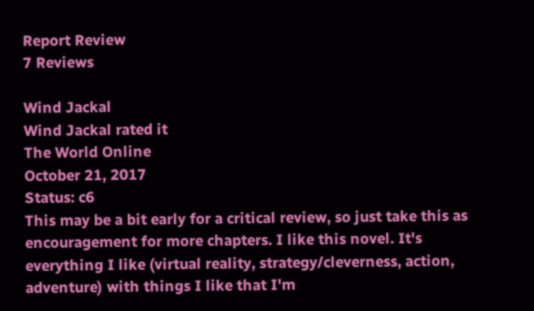Report Review
7 Reviews

Wind Jackal
Wind Jackal rated it
The World Online
October 21, 2017
Status: c6
This may be a bit early for a critical review, so just take this as encouragement for more chapters. I like this novel. It's everything I like (virtual reality, strategy/cleverness, action, adventure) with things I like that I'm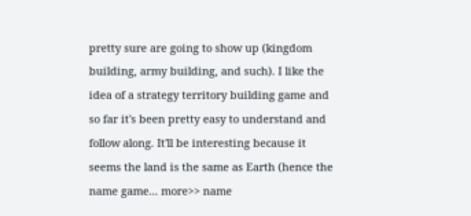pretty sure are going to show up (kingdom building, army building, and such). I like the idea of a strategy territory building game and so far it's been pretty easy to understand and follow along. It'll be interesting because it seems the land is the same as Earth (hence the name game... more>> name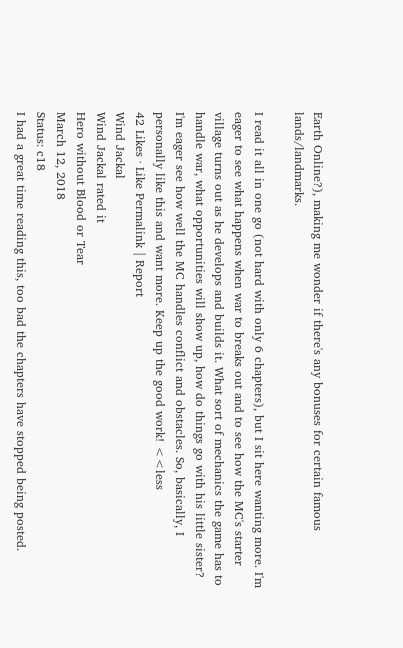Earth Online?), making me wonder if there's any bonuses for certain famous lands/landmarks.

I read it all in one go (not hard with only 6 chapters), but I sit here wanting more. I'm eager to see what happens when war to breaks out and to see how the MC's starter village turns out as he develops and builds it. What sort of mechanics the game has to handle war, what opportunities will show up, how do things go with his little sister? I'm eager see how well the MC handles conflict and obstacles. So, basically, I personally like this and want more. Keep up the good work! <<less
42 Likes · Like Permalink | Report
Wind Jackal
Wind Jackal rated it
Hero without Blood or Tear
March 12, 2018
Status: c18
I had a great time reading this, too bad the chapters have stopped being posted.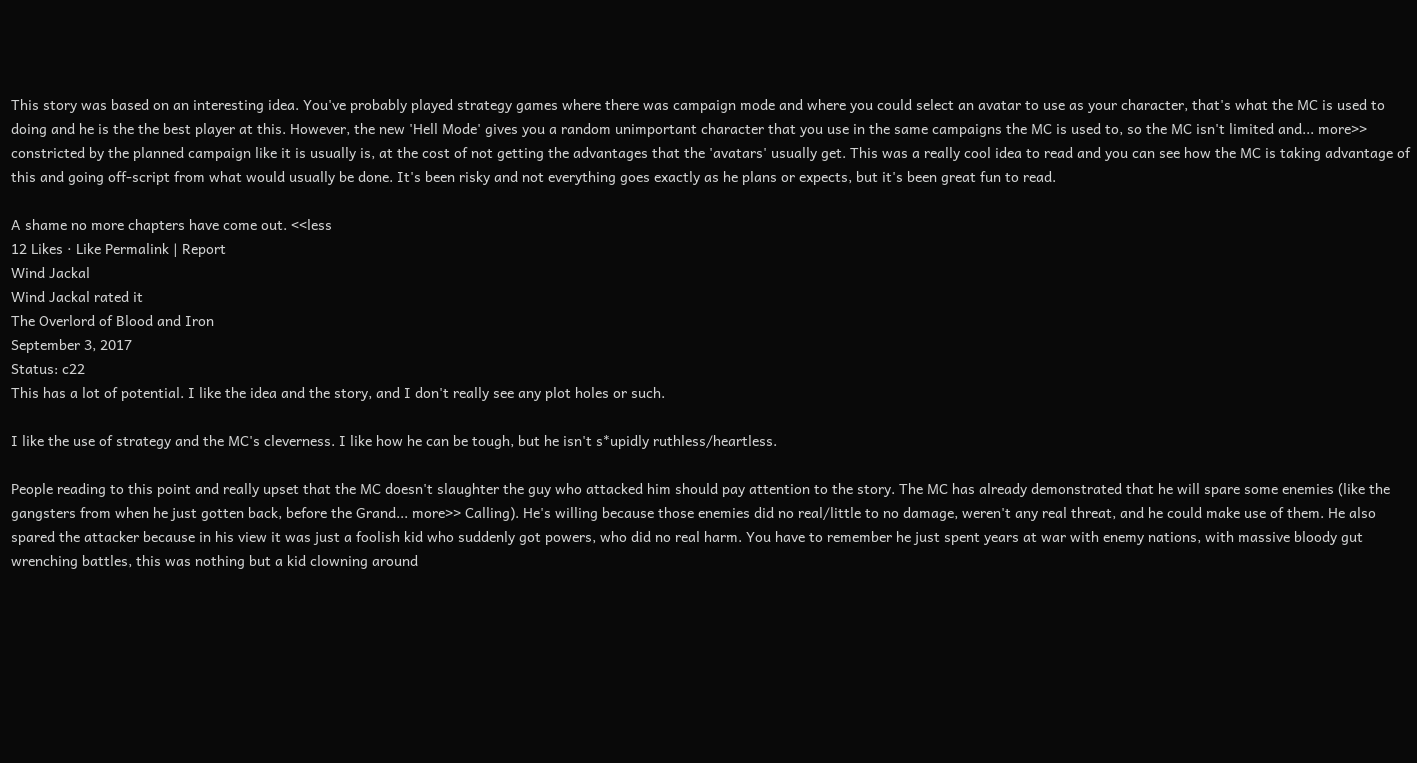This story was based on an interesting idea. You've probably played strategy games where there was campaign mode and where you could select an avatar to use as your character, that's what the MC is used to doing and he is the the best player at this. However, the new 'Hell Mode' gives you a random unimportant character that you use in the same campaigns the MC is used to, so the MC isn't limited and... more>> constricted by the planned campaign like it is usually is, at the cost of not getting the advantages that the 'avatars' usually get. This was a really cool idea to read and you can see how the MC is taking advantage of this and going off-script from what would usually be done. It's been risky and not everything goes exactly as he plans or expects, but it's been great fun to read.

A shame no more chapters have come out. <<less
12 Likes · Like Permalink | Report
Wind Jackal
Wind Jackal rated it
The Overlord of Blood and Iron
September 3, 2017
Status: c22
This has a lot of potential. I like the idea and the story, and I don't really see any plot holes or such.

I like the use of strategy and the MC's cleverness. I like how he can be tough, but he isn't s*upidly ruthless/heartless.

People reading to this point and really upset that the MC doesn't slaughter the guy who attacked him should pay attention to the story. The MC has already demonstrated that he will spare some enemies (like the gangsters from when he just gotten back, before the Grand... more>> Calling). He's willing because those enemies did no real/little to no damage, weren't any real threat, and he could make use of them. He also spared the attacker because in his view it was just a foolish kid who suddenly got powers, who did no real harm. You have to remember he just spent years at war with enemy nations, with massive bloody gut wrenching battles, this was nothing but a kid clowning around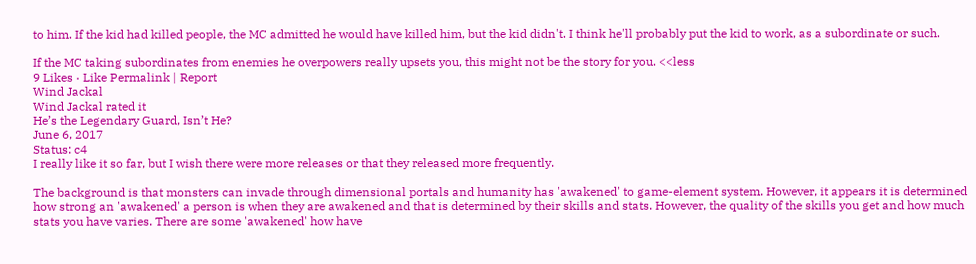to him. If the kid had killed people, the MC admitted he would have killed him, but the kid didn't. I think he'll probably put the kid to work, as a subordinate or such.

If the MC taking subordinates from enemies he overpowers really upsets you, this might not be the story for you. <<less
9 Likes · Like Permalink | Report
Wind Jackal
Wind Jackal rated it
He’s the Legendary Guard, Isn’t He?
June 6, 2017
Status: c4
I really like it so far, but I wish there were more releases or that they released more frequently.

The background is that monsters can invade through dimensional portals and humanity has 'awakened' to game-element system. However, it appears it is determined how strong an 'awakened' a person is when they are awakened and that is determined by their skills and stats. However, the quality of the skills you get and how much stats you have varies. There are some 'awakened' how have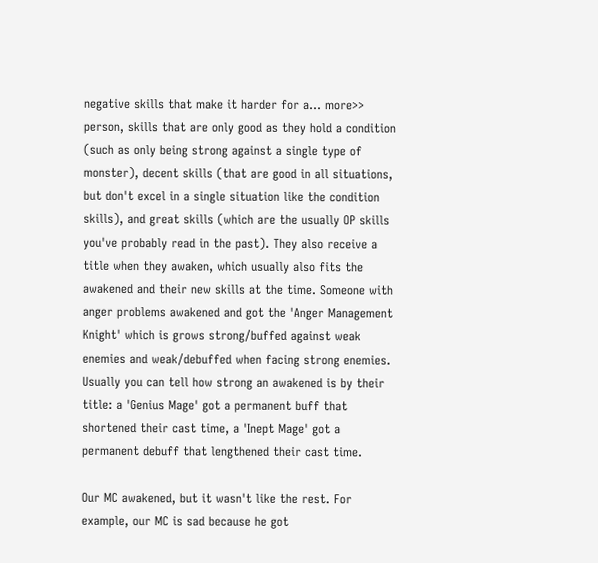negative skills that make it harder for a... more>> person, skills that are only good as they hold a condition (such as only being strong against a single type of monster), decent skills (that are good in all situations, but don't excel in a single situation like the condition skills), and great skills (which are the usually OP skills you've probably read in the past). They also receive a title when they awaken, which usually also fits the awakened and their new skills at the time. Someone with anger problems awakened and got the 'Anger Management Knight' which is grows strong/buffed against weak enemies and weak/debuffed when facing strong enemies. Usually you can tell how strong an awakened is by their title: a 'Genius Mage' got a permanent buff that shortened their cast time, a 'Inept Mage' got a permanent debuff that lengthened their cast time.

Our MC awakened, but it wasn't like the rest. For example, our MC is sad because he got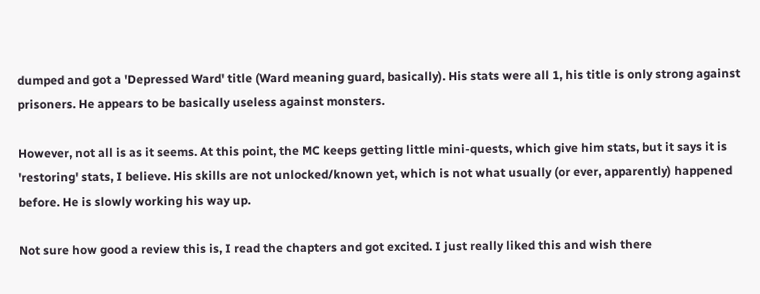dumped and got a 'Depressed Ward' title (Ward meaning guard, basically). His stats were all 1, his title is only strong against prisoners. He appears to be basically useless against monsters.

However, not all is as it seems. At this point, the MC keeps getting little mini-quests, which give him stats, but it says it is 'restoring' stats, I believe. His skills are not unlocked/known yet, which is not what usually (or ever, apparently) happened before. He is slowly working his way up.

Not sure how good a review this is, I read the chapters and got excited. I just really liked this and wish there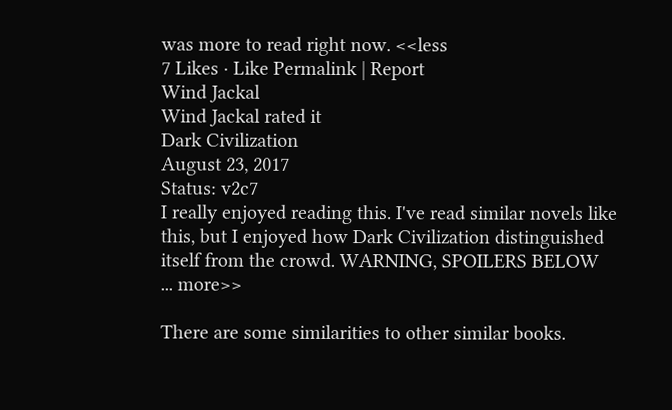was more to read right now. <<less
7 Likes · Like Permalink | Report
Wind Jackal
Wind Jackal rated it
Dark Civilization
August 23, 2017
Status: v2c7
I really enjoyed reading this. I've read similar novels like this, but I enjoyed how Dark Civilization distinguished itself from the crowd. WARNING, SPOILERS BELOW
... more>>

There are some similarities to other similar books.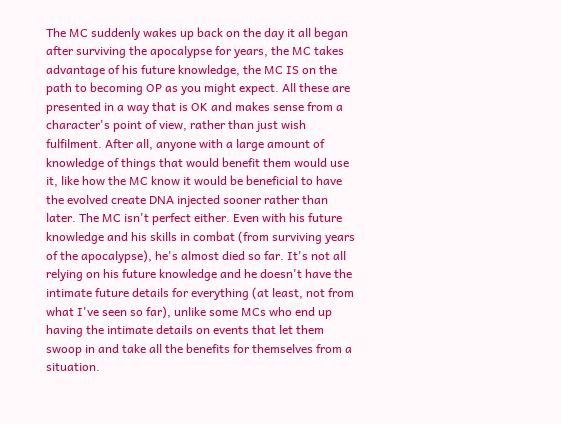The MC suddenly wakes up back on the day it all began after surviving the apocalypse for years, the MC takes advantage of his future knowledge, the MC IS on the path to becoming OP as you might expect. All these are presented in a way that is OK and makes sense from a character's point of view, rather than just wish fulfilment. After all, anyone with a large amount of knowledge of things that would benefit them would use it, like how the MC know it would be beneficial to have the evolved create DNA injected sooner rather than later. The MC isn't perfect either. Even with his future knowledge and his skills in combat (from surviving years of the apocalypse), he's almost died so far. It's not all relying on his future knowledge and he doesn't have the intimate future details for everything (at least, not from what I've seen so far), unlike some MCs who end up having the intimate details on events that let them swoop in and take all the benefits for themselves from a situation.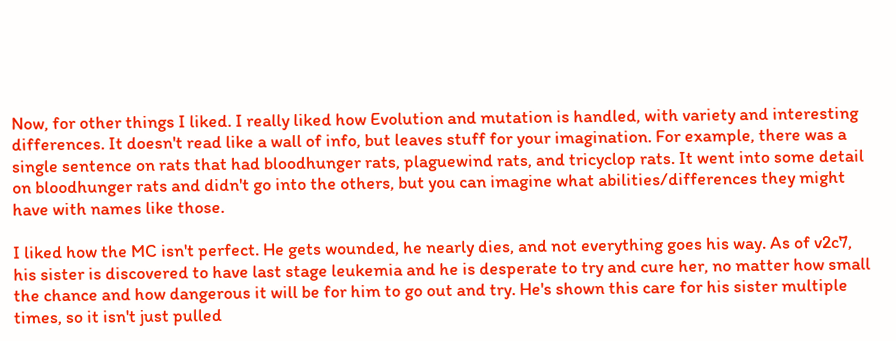Now, for other things I liked. I really liked how Evolution and mutation is handled, with variety and interesting differences. It doesn't read like a wall of info, but leaves stuff for your imagination. For example, there was a single sentence on rats that had bloodhunger rats, plaguewind rats, and tricyclop rats. It went into some detail on bloodhunger rats and didn't go into the others, but you can imagine what abilities/differences they might have with names like those.

I liked how the MC isn't perfect. He gets wounded, he nearly dies, and not everything goes his way. As of v2c7, his sister is discovered to have last stage leukemia and he is desperate to try and cure her, no matter how small the chance and how dangerous it will be for him to go out and try. He's shown this care for his sister multiple times, so it isn't just pulled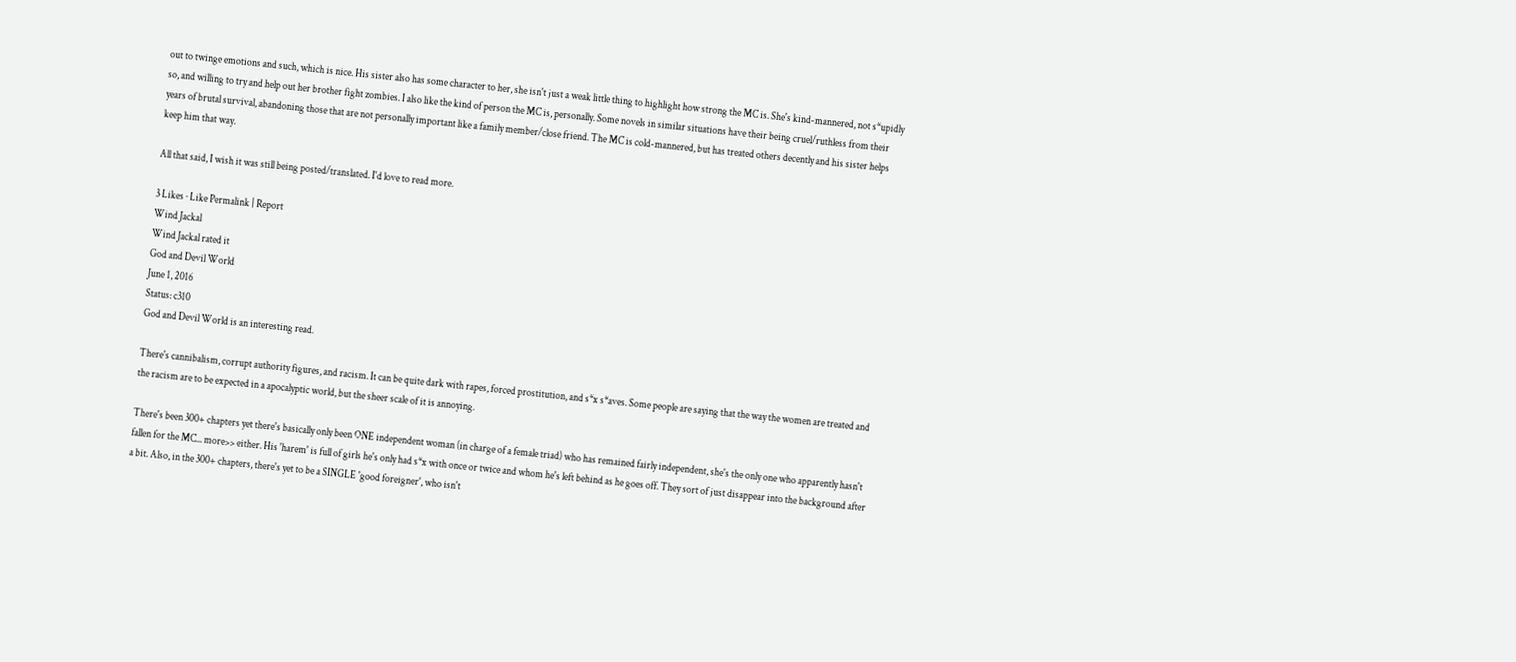out to twinge emotions and such, which is nice. His sister also has some character to her, she isn't just a weak little thing to highlight how strong the MC is. She's kind-mannered, not s*upidly so, and willing to try and help out her brother fight zombies. I also like the kind of person the MC is, personally. Some novels in similar situations have their being cruel/ruthless from their years of brutal survival, abandoning those that are not personally important like a family member/close friend. The MC is cold-mannered, but has treated others decently and his sister helps keep him that way.

All that said, I wish it was still being posted/translated. I'd love to read more.

3 Likes · Like Permalink | Report
Wind Jackal
Wind Jackal rated it
God and Devil World
June 1, 2016
Status: c310
God and Devil World is an interesting read.

There's cannibalism, corrupt authority figures, and racism. It can be quite dark with rapes, forced prostitution, and s*x s*aves. Some people are saying that the way the women are treated and the racism are to be expected in a apocalyptic world, but the sheer scale of it is annoying.

There's been 300+ chapters yet there's basically only been ONE independent woman (in charge of a female triad) who has remained fairly independent, she's the only one who apparently hasn't fallen for the MC... more>> either. His 'harem' is full of girls he's only had s*x with once or twice and whom he's left behind as he goes off. They sort of just disappear into the background after a bit. Also, in the 300+ chapters, there's yet to be a SINGLE 'good foreigner', who isn't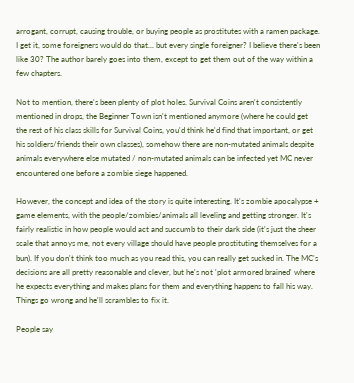arrogant, corrupt, causing trouble, or buying people as prostitutes with a ramen package. I get it, some foreigners would do that... but every single foreigner? I believe there's been like 30? The author barely goes into them, except to get them out of the way within a few chapters.

Not to mention, there's been plenty of plot holes. Survival Coins aren't consistently mentioned in drops, the Beginner Town isn't mentioned anymore (where he could get the rest of his class skills for Survival Coins, you'd think he'd find that important, or get his soldiers/friends their own classes), somehow there are non-mutated animals despite animals everywhere else mutated / non-mutated animals can be infected yet MC never encountered one before a zombie siege happened.

However, the concept and idea of the story is quite interesting. It's zombie apocalypse + game elements, with the people/zombies/animals all leveling and getting stronger. It's fairly realistic in how people would act and succumb to their dark side (it's just the sheer scale that annoys me, not every village should have people prostituting themselves for a bun). If you don't think too much as you read this, you can really get sucked in. The MC's decisions are all pretty reasonable and clever, but he's not 'plot armored brained' where he expects everything and makes plans for them and everything happens to fall his way. Things go wrong and he'll scrambles to fix it.

People say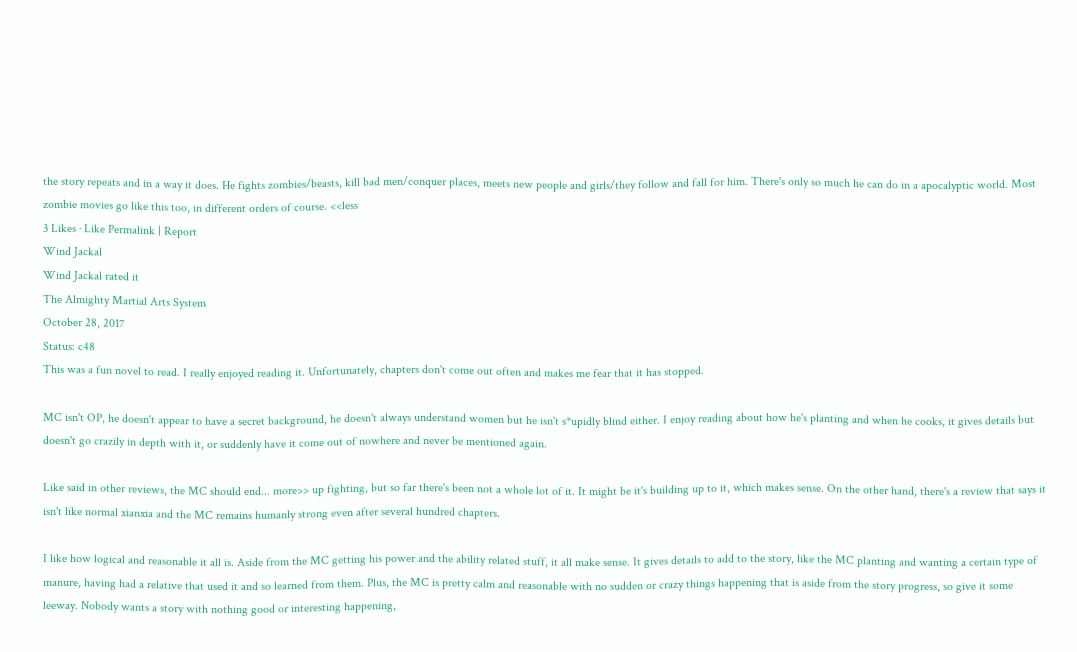the story repeats and in a way it does. He fights zombies/beasts, kill bad men/conquer places, meets new people and girls/they follow and fall for him. There's only so much he can do in a apocalyptic world. Most zombie movies go like this too, in different orders of course. <<less
3 Likes · Like Permalink | Report
Wind Jackal
Wind Jackal rated it
The Almighty Martial Arts System
October 28, 2017
Status: c48
This was a fun novel to read. I really enjoyed reading it. Unfortunately, chapters don't come out often and makes me fear that it has stopped.

MC isn't OP, he doesn't appear to have a secret background, he doesn't always understand women but he isn't s*upidly blind either. I enjoy reading about how he's planting and when he cooks, it gives details but doesn't go crazily in depth with it, or suddenly have it come out of nowhere and never be mentioned again.

Like said in other reviews, the MC should end... more>> up fighting, but so far there's been not a whole lot of it. It might be it's building up to it, which makes sense. On the other hand, there's a review that says it isn't like normal xianxia and the MC remains humanly strong even after several hundred chapters.

I like how logical and reasonable it all is. Aside from the MC getting his power and the ability related stuff, it all make sense. It gives details to add to the story, like the MC planting and wanting a certain type of manure, having had a relative that used it and so learned from them. Plus, the MC is pretty calm and reasonable with no sudden or crazy things happening that is aside from the story progress, so give it some leeway. Nobody wants a story with nothing good or interesting happening,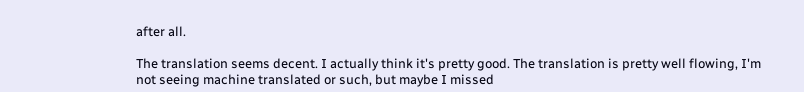after all.

The translation seems decent. I actually think it's pretty good. The translation is pretty well flowing, I'm not seeing machine translated or such, but maybe I missed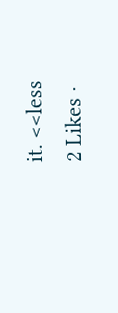it. <<less
2 Likes ·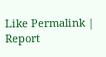Like Permalink | Report